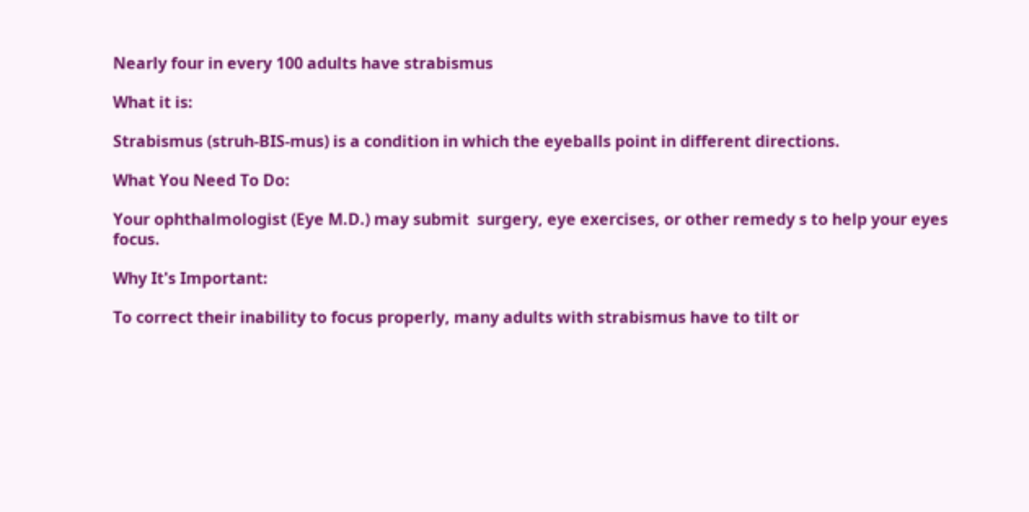Nearly four in every 100 adults have strabismus

What it is:

Strabismus (struh-BIS-mus) is a condition in which the eyeballs point in different directions.

What You Need To Do:

Your ophthalmologist (Eye M.D.) may submit  surgery, eye exercises, or other remedy s to help your eyes focus.

Why It's Important:

To correct their inability to focus properly, many adults with strabismus have to tilt or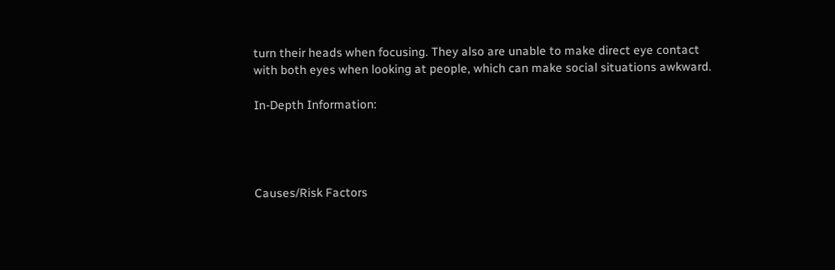turn their heads when focusing. They also are unable to make direct eye contact with both eyes when looking at people, which can make social situations awkward.

In-Depth Information:




Causes/Risk Factors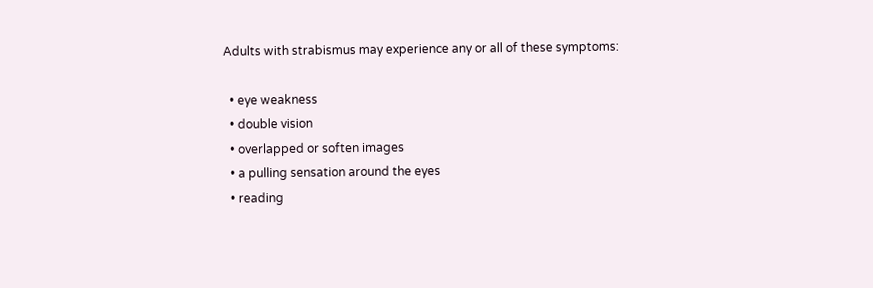Adults with strabismus may experience any or all of these symptoms:

  • eye weakness
  • double vision
  • overlapped or soften images
  • a pulling sensation around the eyes
  • reading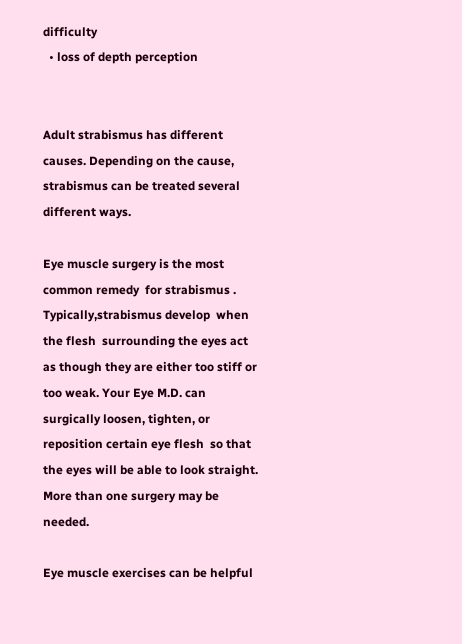difficulty
  • loss of depth perception


Adult strabismus has different causes. Depending on the cause, strabismus can be treated several different ways.

Eye muscle surgery is the most common remedy  for strabismus . Typically,strabismus develop  when the flesh  surrounding the eyes act as though they are either too stiff or too weak. Your Eye M.D. can surgically loosen, tighten, or reposition certain eye flesh  so that the eyes will be able to look straight. More than one surgery may be needed.

Eye muscle exercises can be helpful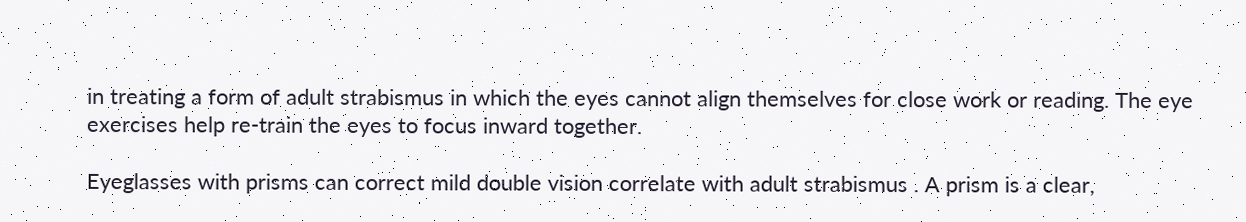in treating a form of adult strabismus in which the eyes cannot align themselves for close work or reading. The eye exercises help re-train the eyes to focus inward together.

Eyeglasses with prisms can correct mild double vision correlate with adult strabismus . A prism is a clear,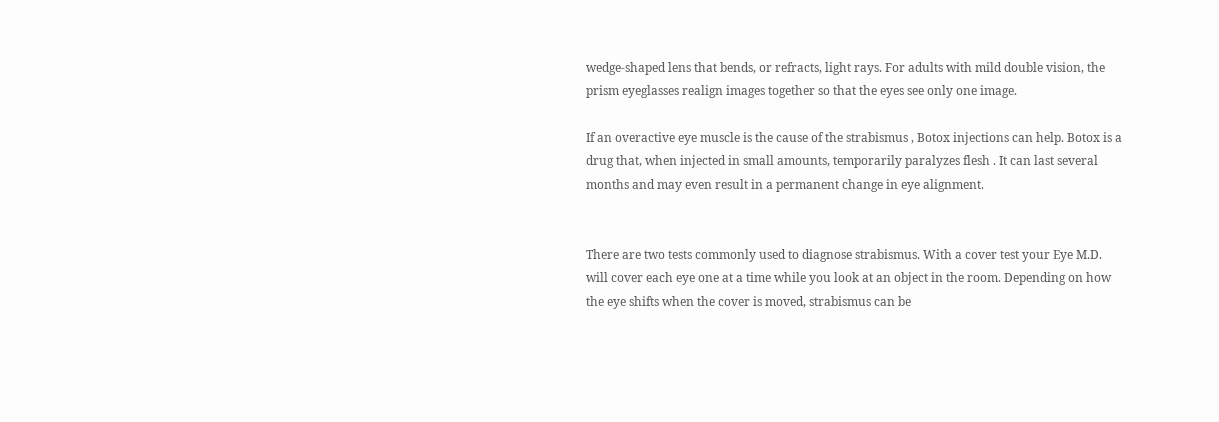wedge-shaped lens that bends, or refracts, light rays. For adults with mild double vision, the prism eyeglasses realign images together so that the eyes see only one image.

If an overactive eye muscle is the cause of the strabismus , Botox injections can help. Botox is a drug that, when injected in small amounts, temporarily paralyzes flesh . It can last several months and may even result in a permanent change in eye alignment.


There are two tests commonly used to diagnose strabismus. With a cover test your Eye M.D. will cover each eye one at a time while you look at an object in the room. Depending on how the eye shifts when the cover is moved, strabismus can be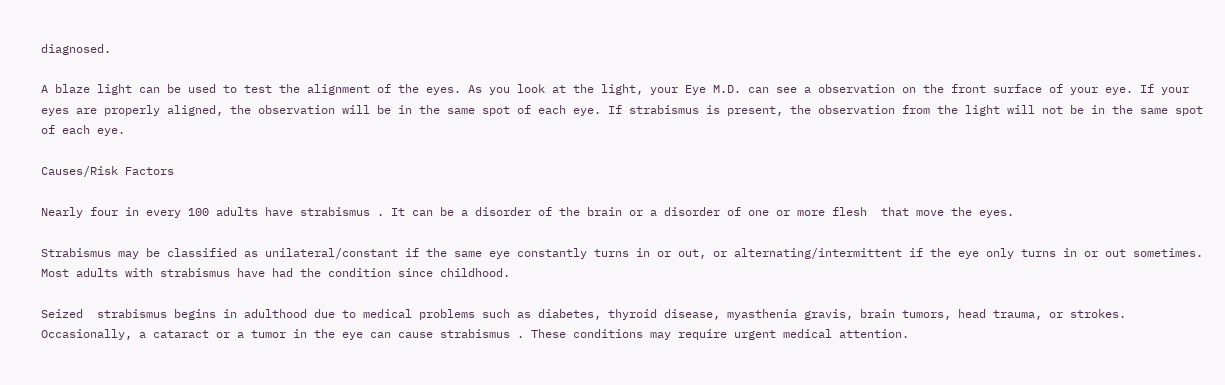diagnosed.

A blaze light can be used to test the alignment of the eyes. As you look at the light, your Eye M.D. can see a observation on the front surface of your eye. If your eyes are properly aligned, the observation will be in the same spot of each eye. If strabismus is present, the observation from the light will not be in the same spot of each eye.

Causes/Risk Factors

Nearly four in every 100 adults have strabismus . It can be a disorder of the brain or a disorder of one or more flesh  that move the eyes.

Strabismus may be classified as unilateral/constant if the same eye constantly turns in or out, or alternating/intermittent if the eye only turns in or out sometimes. Most adults with strabismus have had the condition since childhood.

Seized  strabismus begins in adulthood due to medical problems such as diabetes, thyroid disease, myasthenia gravis, brain tumors, head trauma, or strokes. Occasionally, a cataract or a tumor in the eye can cause strabismus . These conditions may require urgent medical attention.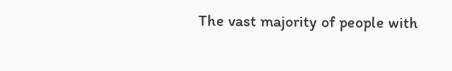The vast majority of people with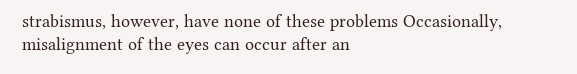strabismus, however, have none of these problems Occasionally, misalignment of the eyes can occur after an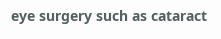eye surgery such as cataract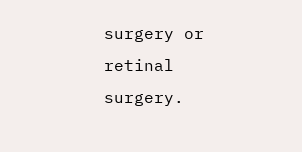surgery or retinal surgery.